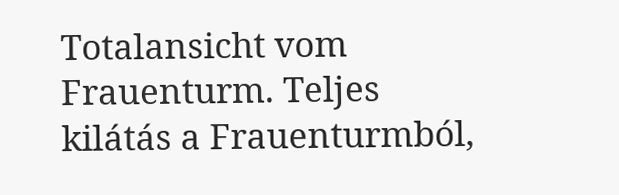Totalansicht vom Frauenturm. Teljes kilátás a Frauenturmból,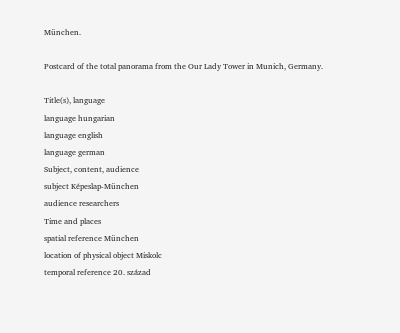München.

Postcard of the total panorama from the Our Lady Tower in Munich, Germany.

Title(s), language
language hungarian
language english
language german
Subject, content, audience
subject Képeslap-München
audience researchers
Time and places
spatial reference München
location of physical object Miskolc
temporal reference 20. század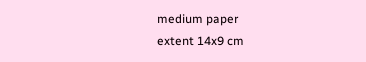medium paper
extent 14x9 cm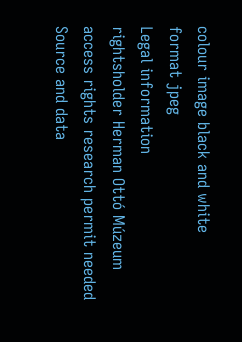colour image black and white
format jpeg
Legal information
rightsholder Herman Ottó Múzeum
access rights research permit needed
Source and data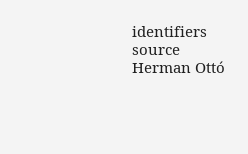identifiers
source Herman Ottó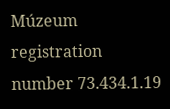Múzeum
registration number 73.434.1.19